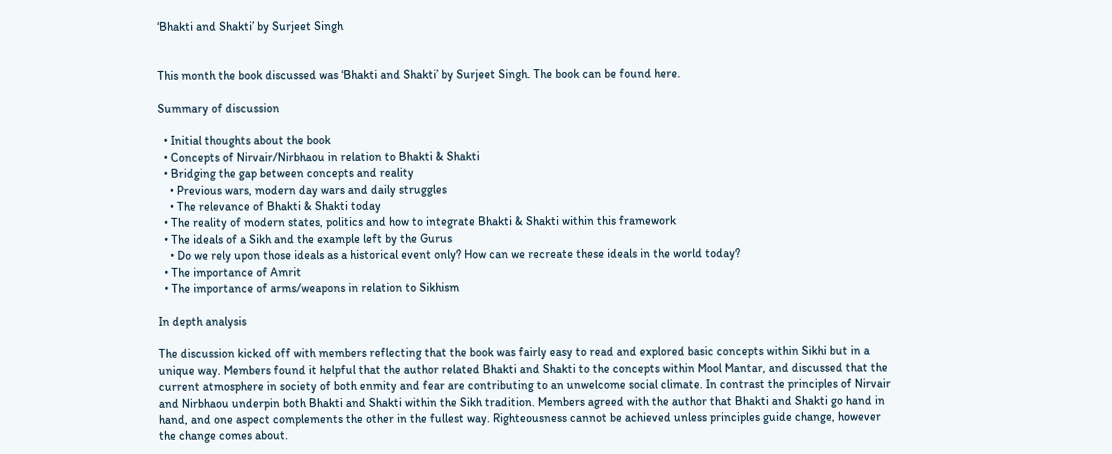‘Bhakti and Shakti’ by Surjeet Singh


This month the book discussed was ‘Bhakti and Shakti’ by Surjeet Singh. The book can be found here.

Summary of discussion

  • Initial thoughts about the book
  • Concepts of Nirvair/Nirbhaou in relation to Bhakti & Shakti
  • Bridging the gap between concepts and reality
    • Previous wars, modern day wars and daily struggles
    • The relevance of Bhakti & Shakti today
  • The reality of modern states, politics and how to integrate Bhakti & Shakti within this framework
  • The ideals of a Sikh and the example left by the Gurus
    • Do we rely upon those ideals as a historical event only? How can we recreate these ideals in the world today?
  • The importance of Amrit
  • The importance of arms/weapons in relation to Sikhism

In depth analysis

The discussion kicked off with members reflecting that the book was fairly easy to read and explored basic concepts within Sikhi but in a unique way. Members found it helpful that the author related Bhakti and Shakti to the concepts within Mool Mantar, and discussed that the current atmosphere in society of both enmity and fear are contributing to an unwelcome social climate. In contrast the principles of Nirvair and Nirbhaou underpin both Bhakti and Shakti within the Sikh tradition. Members agreed with the author that Bhakti and Shakti go hand in hand, and one aspect complements the other in the fullest way. Righteousness cannot be achieved unless principles guide change, however the change comes about.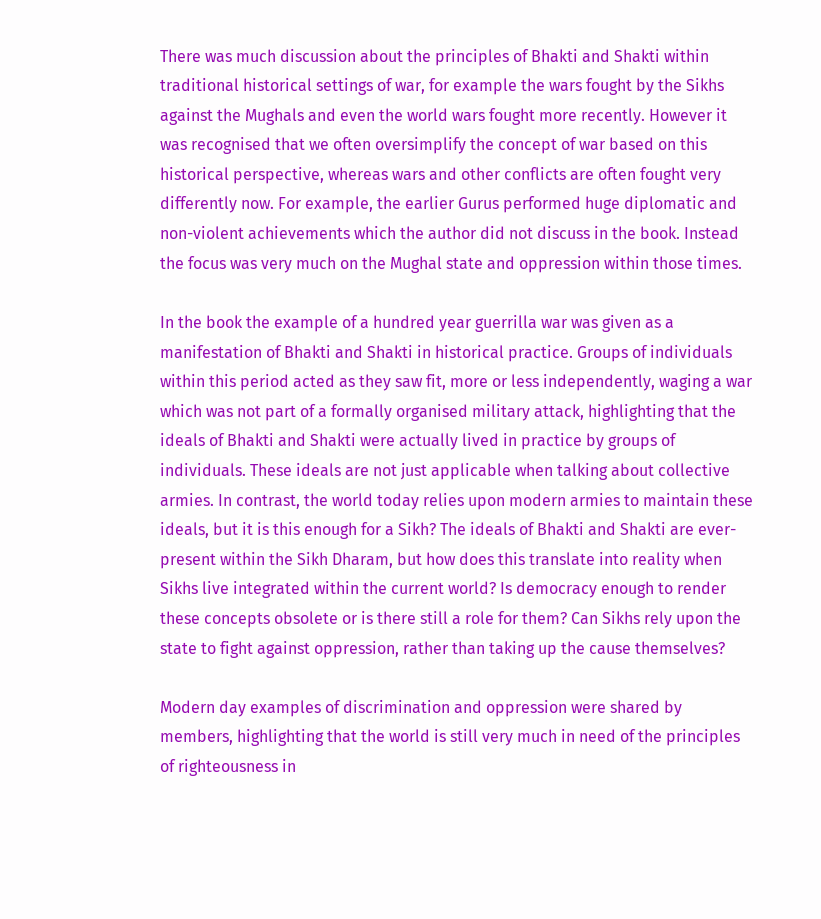There was much discussion about the principles of Bhakti and Shakti within traditional historical settings of war, for example the wars fought by the Sikhs against the Mughals and even the world wars fought more recently. However it was recognised that we often oversimplify the concept of war based on this historical perspective, whereas wars and other conflicts are often fought very differently now. For example, the earlier Gurus performed huge diplomatic and non-violent achievements which the author did not discuss in the book. Instead the focus was very much on the Mughal state and oppression within those times.

In the book the example of a hundred year guerrilla war was given as a manifestation of Bhakti and Shakti in historical practice. Groups of individuals within this period acted as they saw fit, more or less independently, waging a war which was not part of a formally organised military attack, highlighting that the ideals of Bhakti and Shakti were actually lived in practice by groups of individuals. These ideals are not just applicable when talking about collective armies. In contrast, the world today relies upon modern armies to maintain these ideals, but it is this enough for a Sikh? The ideals of Bhakti and Shakti are ever-present within the Sikh Dharam, but how does this translate into reality when Sikhs live integrated within the current world? Is democracy enough to render these concepts obsolete or is there still a role for them? Can Sikhs rely upon the state to fight against oppression, rather than taking up the cause themselves?

Modern day examples of discrimination and oppression were shared by members, highlighting that the world is still very much in need of the principles of righteousness in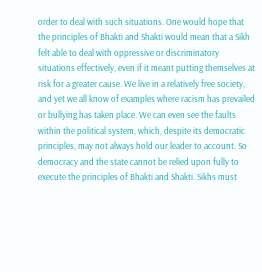order to deal with such situations. One would hope that the principles of Bhakti and Shakti would mean that a Sikh felt able to deal with oppressive or discriminatory situations effectively, even if it meant putting themselves at risk for a greater cause. We live in a relatively free society, and yet we all know of examples where racism has prevailed or bullying has taken place. We can even see the faults within the political system, which, despite its democratic principles, may not always hold our leader to account. So democracy and the state cannot be relied upon fully to execute the principles of Bhakti and Shakti. Sikhs must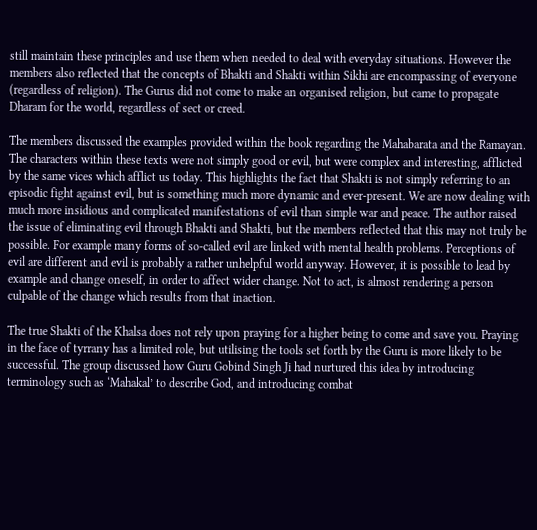still maintain these principles and use them when needed to deal with everyday situations. However the members also reflected that the concepts of Bhakti and Shakti within Sikhi are encompassing of everyone (regardless of religion). The Gurus did not come to make an organised religion, but came to propagate Dharam for the world, regardless of sect or creed.

The members discussed the examples provided within the book regarding the Mahabarata and the Ramayan. The characters within these texts were not simply good or evil, but were complex and interesting, afflicted by the same vices which afflict us today. This highlights the fact that Shakti is not simply referring to an episodic fight against evil, but is something much more dynamic and ever-present. We are now dealing with much more insidious and complicated manifestations of evil than simple war and peace. The author raised the issue of eliminating evil through Bhakti and Shakti, but the members reflected that this may not truly be possible. For example many forms of so-called evil are linked with mental health problems. Perceptions of evil are different and evil is probably a rather unhelpful world anyway. However, it is possible to lead by example and change oneself, in order to affect wider change. Not to act, is almost rendering a person culpable of the change which results from that inaction.

The true Shakti of the Khalsa does not rely upon praying for a higher being to come and save you. Praying in the face of tyrrany has a limited role, but utilising the tools set forth by the Guru is more likely to be successful. The group discussed how Guru Gobind Singh Ji had nurtured this idea by introducing terminology such as ‘Mahakal’ to describe God, and introducing combat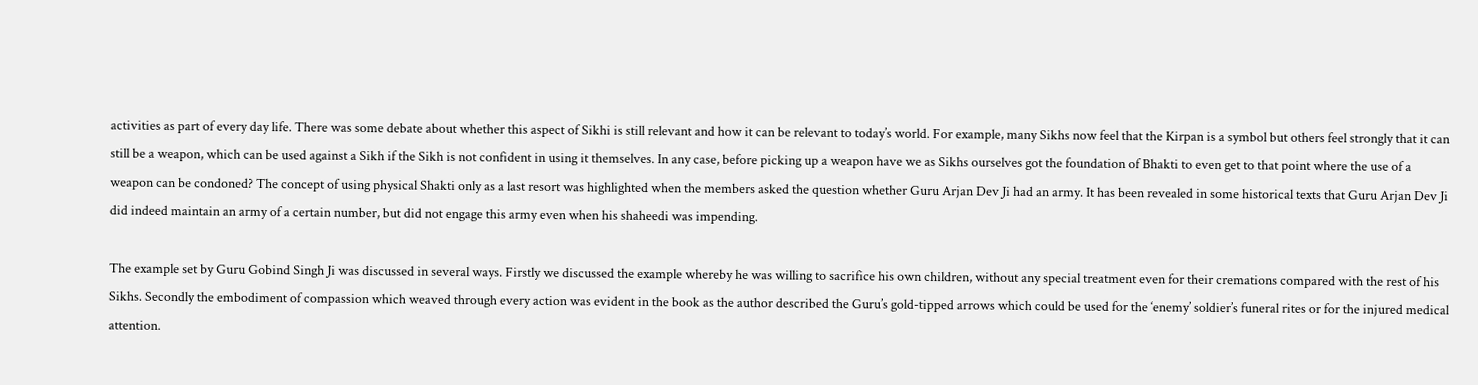activities as part of every day life. There was some debate about whether this aspect of Sikhi is still relevant and how it can be relevant to today’s world. For example, many Sikhs now feel that the Kirpan is a symbol but others feel strongly that it can still be a weapon, which can be used against a Sikh if the Sikh is not confident in using it themselves. In any case, before picking up a weapon have we as Sikhs ourselves got the foundation of Bhakti to even get to that point where the use of a weapon can be condoned? The concept of using physical Shakti only as a last resort was highlighted when the members asked the question whether Guru Arjan Dev Ji had an army. It has been revealed in some historical texts that Guru Arjan Dev Ji did indeed maintain an army of a certain number, but did not engage this army even when his shaheedi was impending.

The example set by Guru Gobind Singh Ji was discussed in several ways. Firstly we discussed the example whereby he was willing to sacrifice his own children, without any special treatment even for their cremations compared with the rest of his Sikhs. Secondly the embodiment of compassion which weaved through every action was evident in the book as the author described the Guru’s gold-tipped arrows which could be used for the ‘enemy’ soldier’s funeral rites or for the injured medical attention.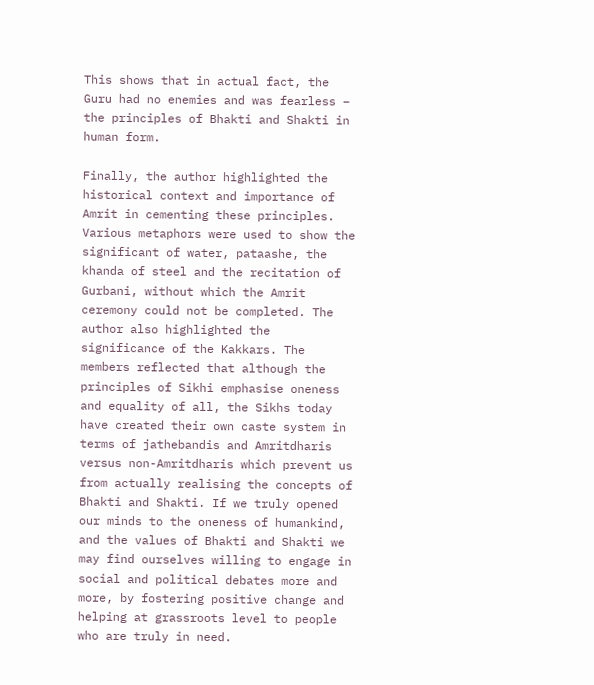This shows that in actual fact, the Guru had no enemies and was fearless – the principles of Bhakti and Shakti in human form.

Finally, the author highlighted the historical context and importance of Amrit in cementing these principles. Various metaphors were used to show the significant of water, pataashe, the khanda of steel and the recitation of Gurbani, without which the Amrit ceremony could not be completed. The author also highlighted the significance of the Kakkars. The members reflected that although the principles of Sikhi emphasise oneness and equality of all, the Sikhs today have created their own caste system in terms of jathebandis and Amritdharis versus non-Amritdharis which prevent us from actually realising the concepts of Bhakti and Shakti. If we truly opened our minds to the oneness of humankind, and the values of Bhakti and Shakti we may find ourselves willing to engage in social and political debates more and more, by fostering positive change and helping at grassroots level to people who are truly in need.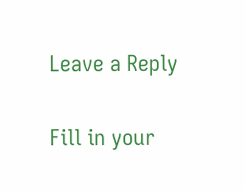Leave a Reply

Fill in your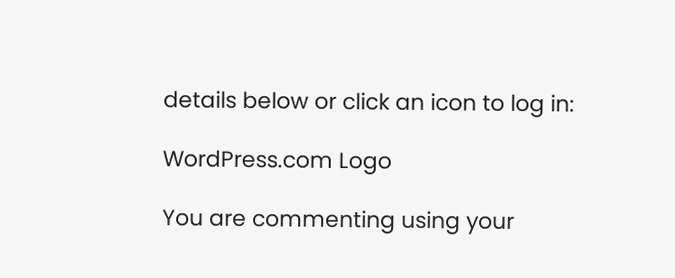details below or click an icon to log in:

WordPress.com Logo

You are commenting using your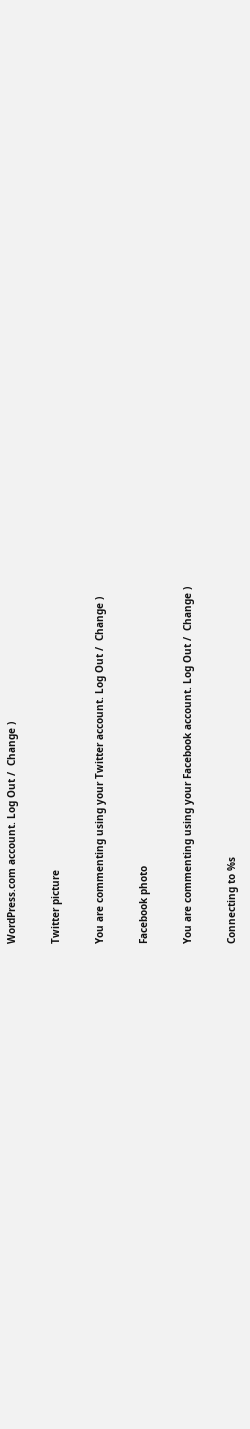WordPress.com account. Log Out /  Change )

Twitter picture

You are commenting using your Twitter account. Log Out /  Change )

Facebook photo

You are commenting using your Facebook account. Log Out /  Change )

Connecting to %s